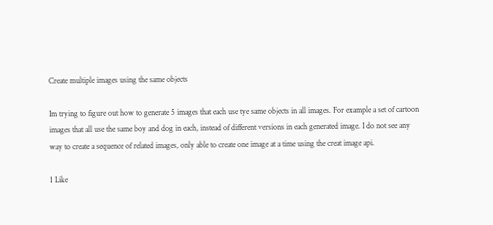Create multiple images using the same objects

Im trying to figure out how to generate 5 images that each use tye same objects in all images. For example a set of cartoon images that all use the same boy and dog in each, instead of different versions in each generated image. I do not see any way to create a sequence of related images, only able to create one image at a time using the creat image api.

1 Like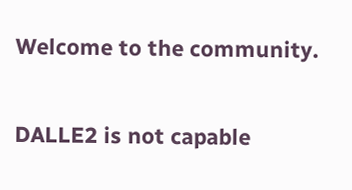Welcome to the community.

DALLE2 is not capable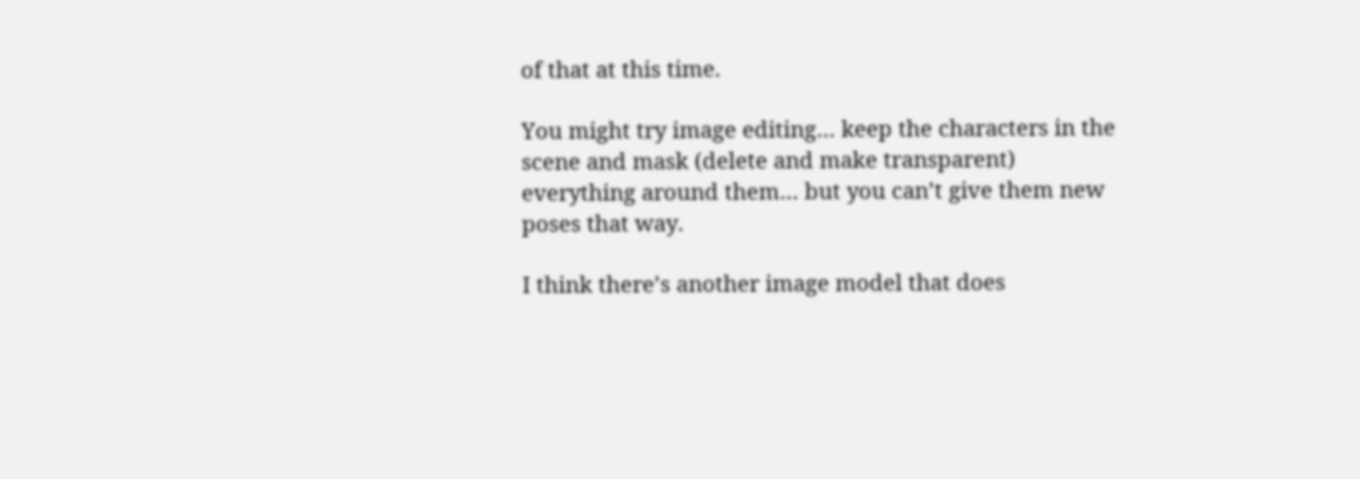of that at this time.

You might try image editing… keep the characters in the scene and mask (delete and make transparent) everything around them… but you can’t give them new poses that way.

I think there’s another image model that does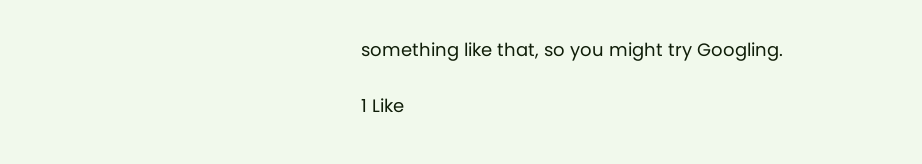something like that, so you might try Googling.

1 Like